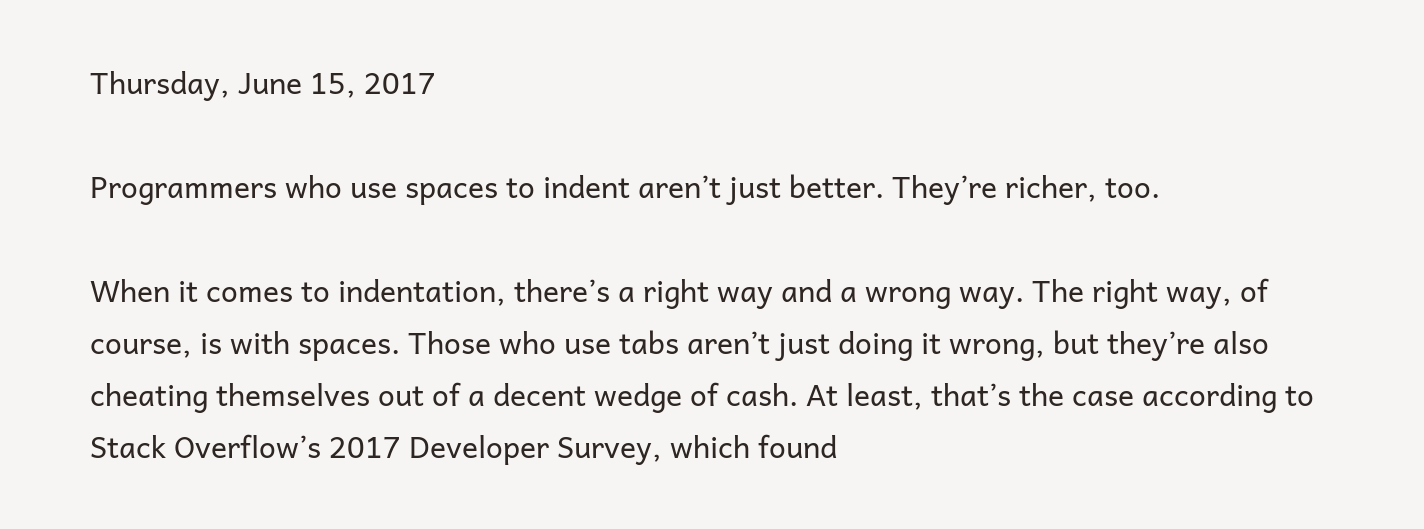Thursday, June 15, 2017

Programmers who use spaces to indent aren’t just better. They’re richer, too.

When it comes to indentation, there’s a right way and a wrong way. The right way, of course, is with spaces. Those who use tabs aren’t just doing it wrong, but they’re also cheating themselves out of a decent wedge of cash. At least, that’s the case according to Stack Overflow’s 2017 Developer Survey, which found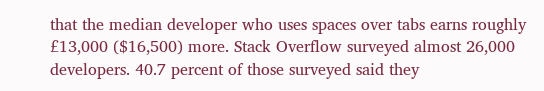that the median developer who uses spaces over tabs earns roughly £13,000 ($16,500) more. Stack Overflow surveyed almost 26,000 developers. 40.7 percent of those surveyed said they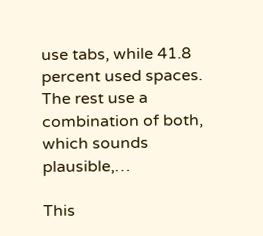use tabs, while 41.8 percent used spaces. The rest use a combination of both, which sounds plausible,…

This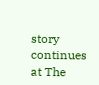story continues at The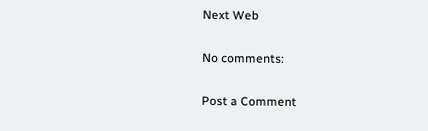Next Web

No comments:

Post a Comment